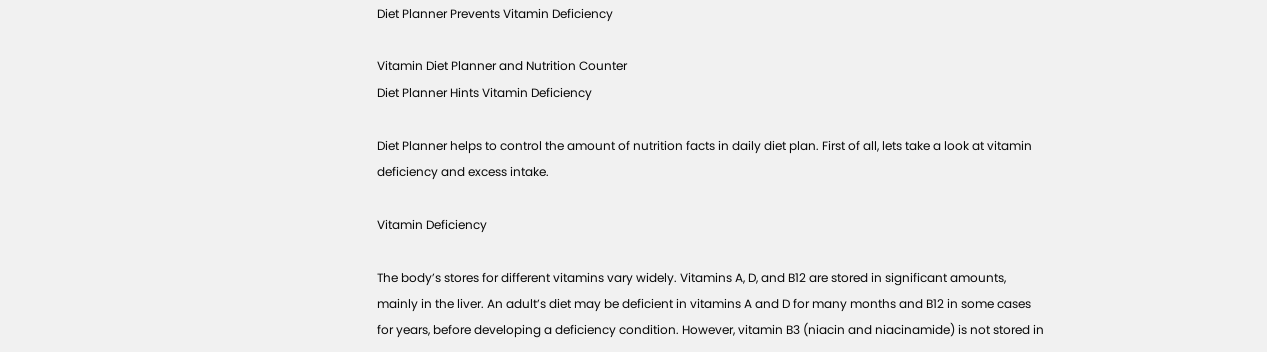Diet Planner Prevents Vitamin Deficiency

Vitamin Diet Planner and Nutrition Counter
Diet Planner Hints Vitamin Deficiency

Diet Planner helps to control the amount of nutrition facts in daily diet plan. First of all, lets take a look at vitamin deficiency and excess intake.

Vitamin Deficiency

The body’s stores for different vitamins vary widely. Vitamins A, D, and B12 are stored in significant amounts, mainly in the liver. An adult’s diet may be deficient in vitamins A and D for many months and B12 in some cases for years, before developing a deficiency condition. However, vitamin B3 (niacin and niacinamide) is not stored in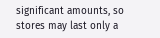significant amounts, so stores may last only a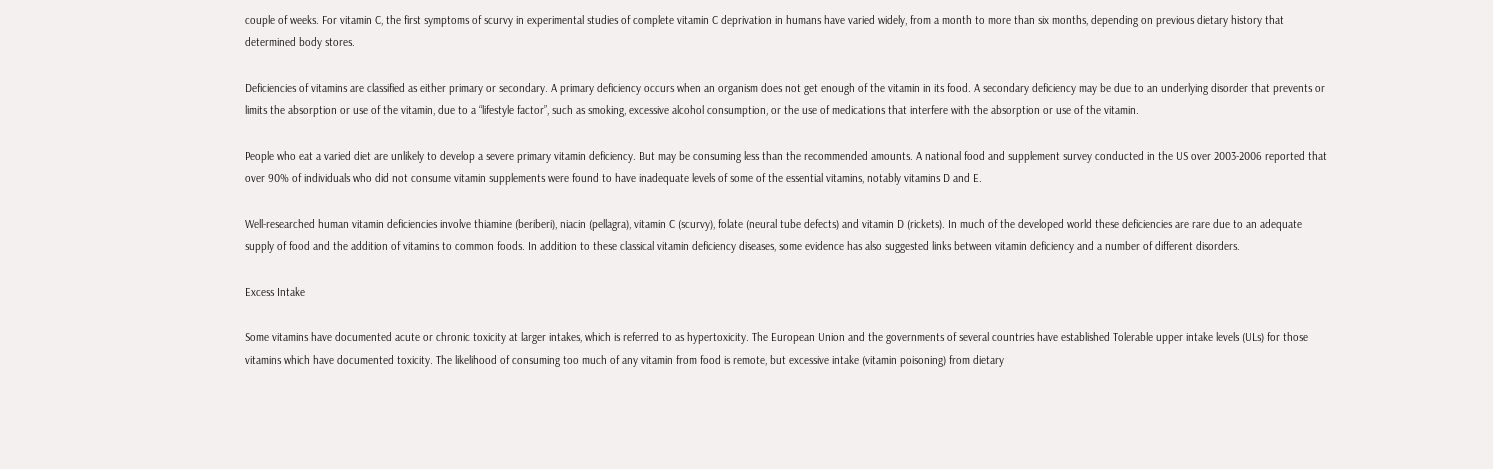couple of weeks. For vitamin C, the first symptoms of scurvy in experimental studies of complete vitamin C deprivation in humans have varied widely, from a month to more than six months, depending on previous dietary history that determined body stores.

Deficiencies of vitamins are classified as either primary or secondary. A primary deficiency occurs when an organism does not get enough of the vitamin in its food. A secondary deficiency may be due to an underlying disorder that prevents or limits the absorption or use of the vitamin, due to a “lifestyle factor”, such as smoking, excessive alcohol consumption, or the use of medications that interfere with the absorption or use of the vitamin.

People who eat a varied diet are unlikely to develop a severe primary vitamin deficiency. But may be consuming less than the recommended amounts. A national food and supplement survey conducted in the US over 2003-2006 reported that over 90% of individuals who did not consume vitamin supplements were found to have inadequate levels of some of the essential vitamins, notably vitamins D and E.

Well-researched human vitamin deficiencies involve thiamine (beriberi), niacin (pellagra), vitamin C (scurvy), folate (neural tube defects) and vitamin D (rickets). In much of the developed world these deficiencies are rare due to an adequate supply of food and the addition of vitamins to common foods. In addition to these classical vitamin deficiency diseases, some evidence has also suggested links between vitamin deficiency and a number of different disorders.

Excess Intake

Some vitamins have documented acute or chronic toxicity at larger intakes, which is referred to as hypertoxicity. The European Union and the governments of several countries have established Tolerable upper intake levels (ULs) for those vitamins which have documented toxicity. The likelihood of consuming too much of any vitamin from food is remote, but excessive intake (vitamin poisoning) from dietary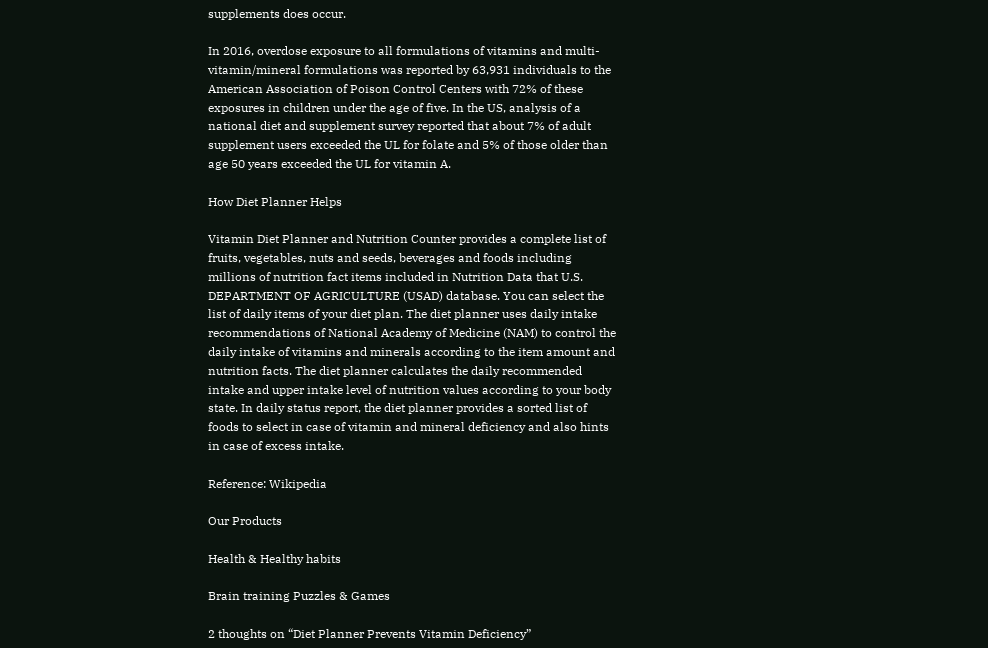supplements does occur.

In 2016, overdose exposure to all formulations of vitamins and multi-vitamin/mineral formulations was reported by 63,931 individuals to the American Association of Poison Control Centers with 72% of these exposures in children under the age of five. In the US, analysis of a national diet and supplement survey reported that about 7% of adult supplement users exceeded the UL for folate and 5% of those older than age 50 years exceeded the UL for vitamin A.

How Diet Planner Helps

Vitamin Diet Planner and Nutrition Counter provides a complete list of fruits, vegetables, nuts and seeds, beverages and foods including millions of nutrition fact items included in Nutrition Data that U.S. DEPARTMENT OF AGRICULTURE (USAD) database. You can select the list of daily items of your diet plan. The diet planner uses daily intake recommendations of National Academy of Medicine (NAM) to control the daily intake of vitamins and minerals according to the item amount and nutrition facts. The diet planner calculates the daily recommended intake and upper intake level of nutrition values according to your body state. In daily status report, the diet planner provides a sorted list of foods to select in case of vitamin and mineral deficiency and also hints in case of excess intake.

Reference: Wikipedia

Our Products

Health & Healthy habits

Brain training Puzzles & Games

2 thoughts on “Diet Planner Prevents Vitamin Deficiency”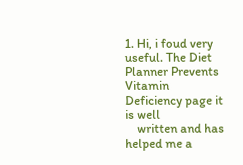1. Hi, i foud very useful. The Diet Planner Prevents Vitamin Deficiency page it is well
    written and has helped me a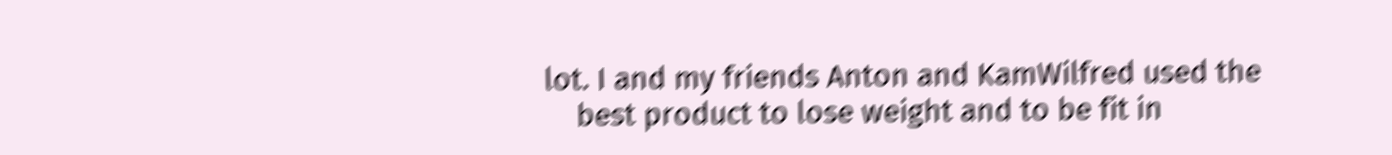lot. I and my friends Anton and KamWilfred used the
    best product to lose weight and to be fit in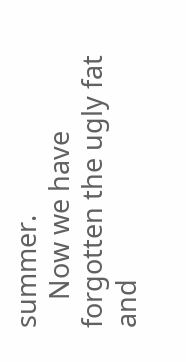summer.
    Now we have forgotten the ugly fat and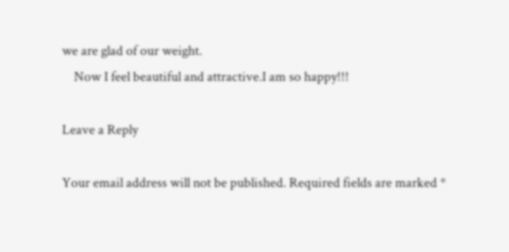we are glad of our weight.
    Now I feel beautiful and attractive.I am so happy!!!

Leave a Reply

Your email address will not be published. Required fields are marked *